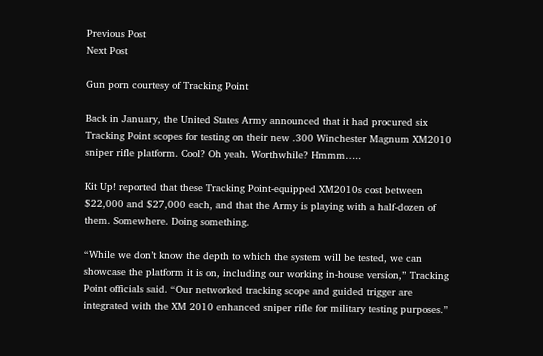Previous Post
Next Post

Gun porn courtesy of Tracking Point

Back in January, the United States Army announced that it had procured six Tracking Point scopes for testing on their new .300 Winchester Magnum XM2010 sniper rifle platform. Cool? Oh yeah. Worthwhile? Hmmm…..

Kit Up! reported that these Tracking Point-equipped XM2010s cost between $22,000 and $27,000 each, and that the Army is playing with a half-dozen of them. Somewhere. Doing something.

“While we don’t know the depth to which the system will be tested, we can showcase the platform it is on, including our working in-house version,” Tracking Point officials said. “Our networked tracking scope and guided trigger are integrated with the XM 2010 enhanced sniper rifle for military testing purposes.”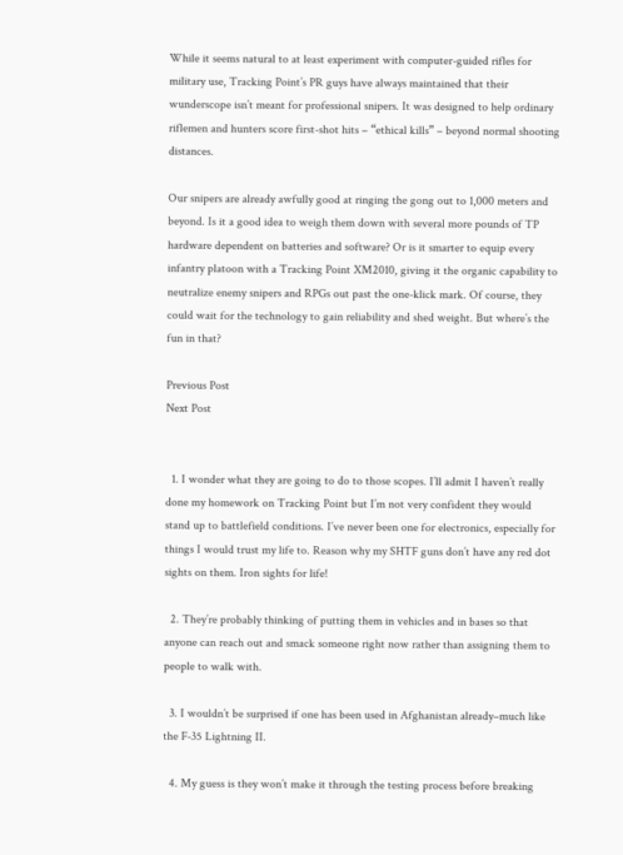While it seems natural to at least experiment with computer-guided rifles for military use, Tracking Point’s PR guys have always maintained that their wunderscope isn’t meant for professional snipers. It was designed to help ordinary riflemen and hunters score first-shot hits – “ethical kills” – beyond normal shooting distances.

Our snipers are already awfully good at ringing the gong out to 1,000 meters and beyond. Is it a good idea to weigh them down with several more pounds of TP hardware dependent on batteries and software? Or is it smarter to equip every infantry platoon with a Tracking Point XM2010, giving it the organic capability to neutralize enemy snipers and RPGs out past the one-klick mark. Of course, they could wait for the technology to gain reliability and shed weight. But where’s the fun in that?

Previous Post
Next Post


  1. I wonder what they are going to do to those scopes. I’ll admit I haven’t really done my homework on Tracking Point but I’m not very confident they would stand up to battlefield conditions. I’ve never been one for electronics, especially for things I would trust my life to. Reason why my SHTF guns don’t have any red dot sights on them. Iron sights for life!

  2. They’re probably thinking of putting them in vehicles and in bases so that anyone can reach out and smack someone right now rather than assigning them to people to walk with.

  3. I wouldn’t be surprised if one has been used in Afghanistan already–much like the F-35 Lightning II.

  4. My guess is they won’t make it through the testing process before breaking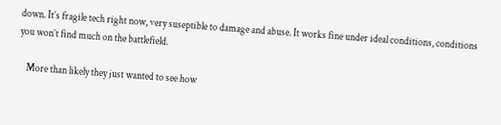down. It’s fragile tech right now, very suseptible to damage and abuse. It works fine under ideal conditions, conditions you won’t find much on the battlefield.

    More than likely they just wanted to see how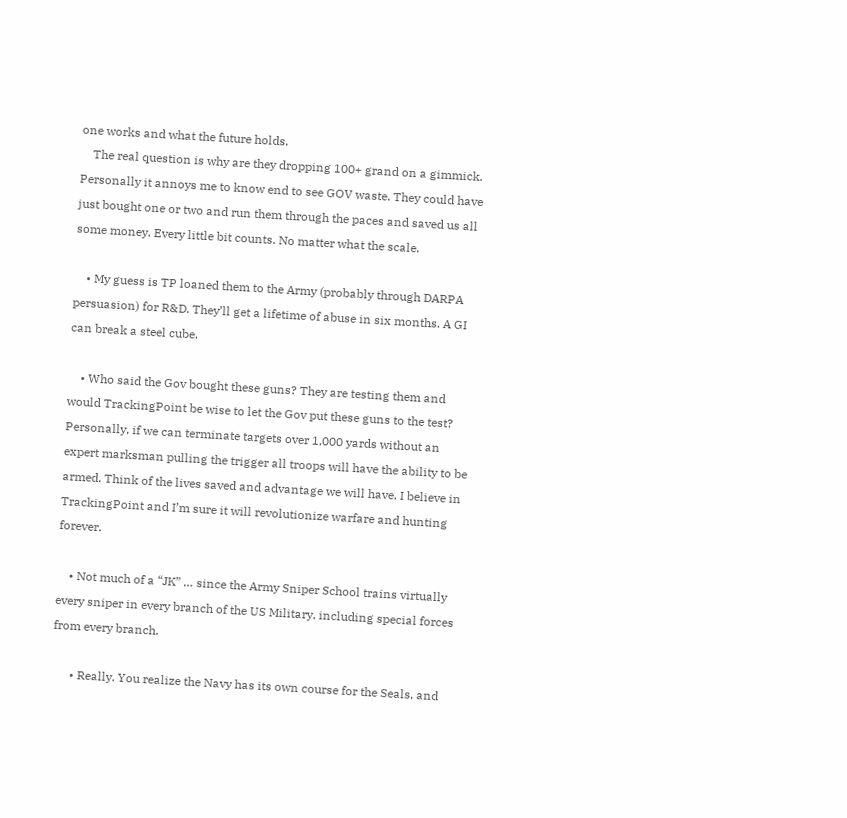one works and what the future holds.
    The real question is why are they dropping 100+ grand on a gimmick. Personally it annoys me to know end to see GOV waste. They could have just bought one or two and run them through the paces and saved us all some money. Every little bit counts. No matter what the scale.

    • My guess is TP loaned them to the Army (probably through DARPA persuasion) for R&D. They’ll get a lifetime of abuse in six months. A GI can break a steel cube.

    • Who said the Gov bought these guns? They are testing them and would TrackingPoint be wise to let the Gov put these guns to the test? Personally, if we can terminate targets over 1,000 yards without an expert marksman pulling the trigger all troops will have the ability to be armed. Think of the lives saved and advantage we will have. I believe in TrackingPoint and I’m sure it will revolutionize warfare and hunting forever.

    • Not much of a “JK” … since the Army Sniper School trains virtually every sniper in every branch of the US Military, including special forces from every branch.

      • Really. You realize the Navy has its own course for the Seals, and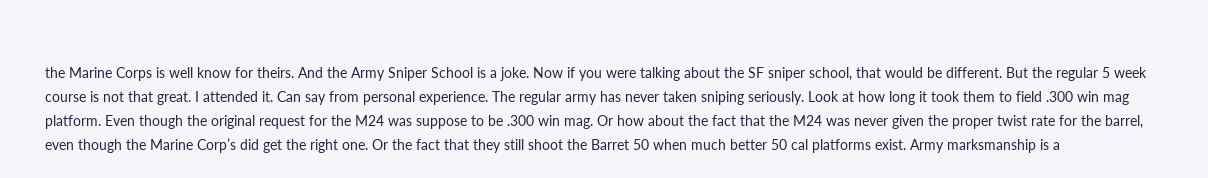the Marine Corps is well know for theirs. And the Army Sniper School is a joke. Now if you were talking about the SF sniper school, that would be different. But the regular 5 week course is not that great. I attended it. Can say from personal experience. The regular army has never taken sniping seriously. Look at how long it took them to field .300 win mag platform. Even though the original request for the M24 was suppose to be .300 win mag. Or how about the fact that the M24 was never given the proper twist rate for the barrel, even though the Marine Corp’s did get the right one. Or the fact that they still shoot the Barret 50 when much better 50 cal platforms exist. Army marksmanship is a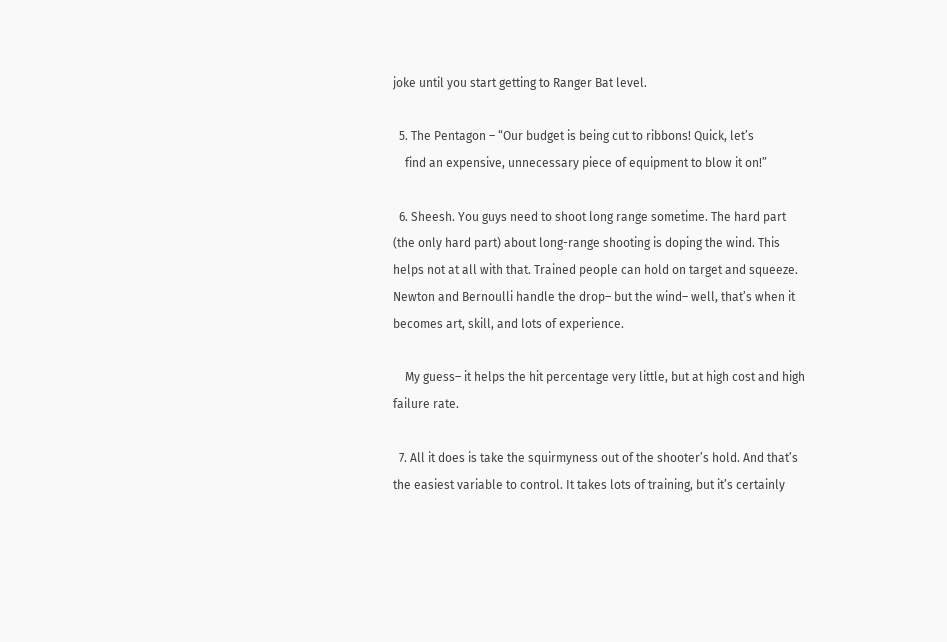joke until you start getting to Ranger Bat level.

  5. The Pentagon – “Our budget is being cut to ribbons! Quick, let’s
    find an expensive, unnecessary piece of equipment to blow it on!”

  6. Sheesh. You guys need to shoot long range sometime. The hard part (the only hard part) about long-range shooting is doping the wind. This helps not at all with that. Trained people can hold on target and squeeze. Newton and Bernoulli handle the drop– but the wind– well, that’s when it becomes art, skill, and lots of experience.

    My guess– it helps the hit percentage very little, but at high cost and high failure rate.

  7. All it does is take the squirmyness out of the shooter’s hold. And that’s the easiest variable to control. It takes lots of training, but it’s certainly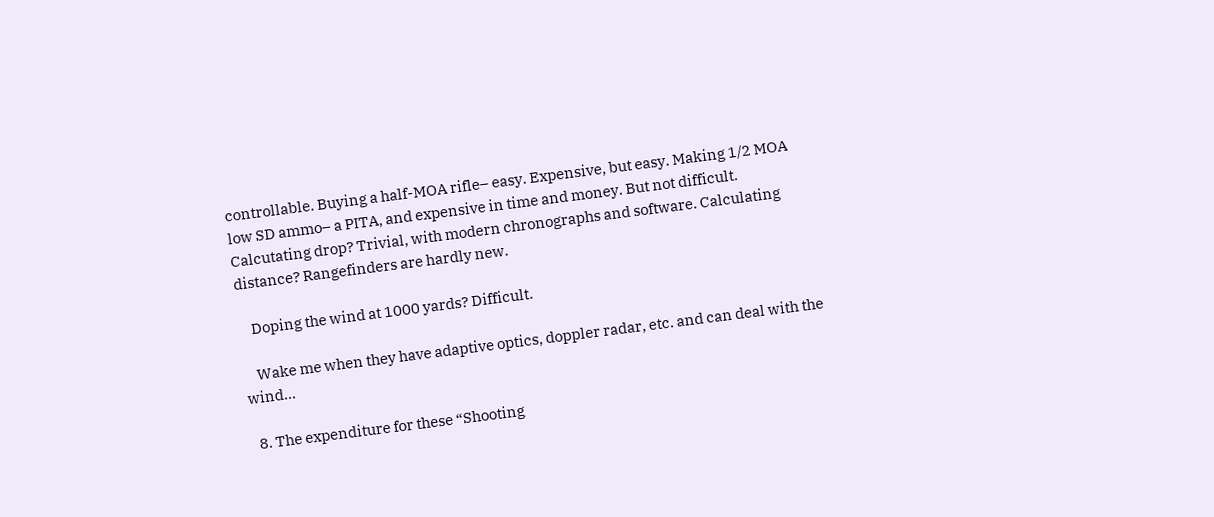controllable. Buying a half-MOA rifle– easy. Expensive, but easy. Making 1/2 MOA low SD ammo– a PITA, and expensive in time and money. But not difficult. Calcutating drop? Trivial, with modern chronographs and software. Calculating distance? Rangefinders are hardly new.

    Doping the wind at 1000 yards? Difficult.

    Wake me when they have adaptive optics, doppler radar, etc. and can deal with the wind…

  8. The expenditure for these “Shooting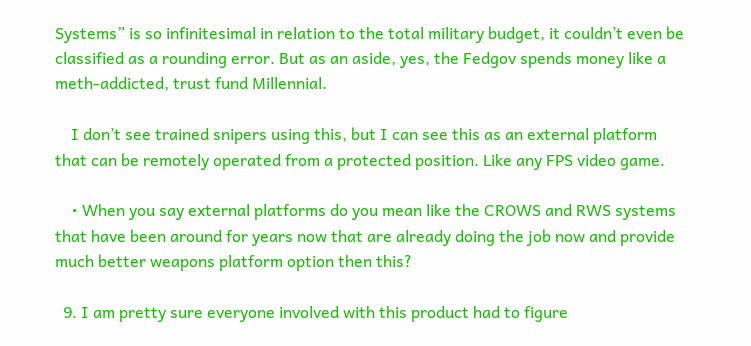Systems” is so infinitesimal in relation to the total military budget, it couldn’t even be classified as a rounding error. But as an aside, yes, the Fedgov spends money like a meth-addicted, trust fund Millennial.

    I don’t see trained snipers using this, but I can see this as an external platform that can be remotely operated from a protected position. Like any FPS video game.

    • When you say external platforms do you mean like the CROWS and RWS systems that have been around for years now that are already doing the job now and provide much better weapons platform option then this?

  9. I am pretty sure everyone involved with this product had to figure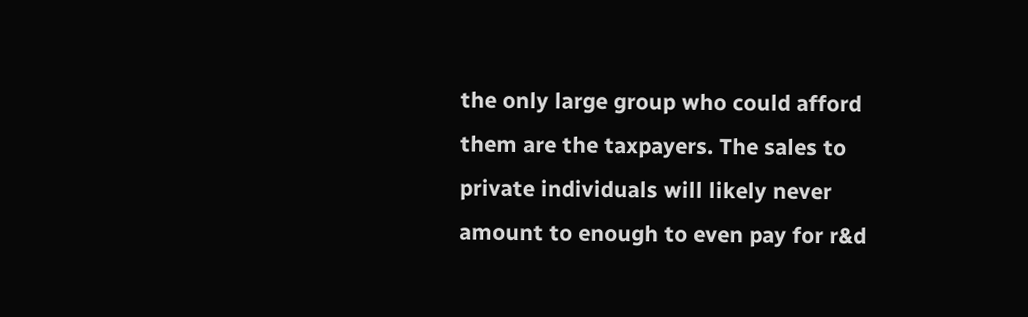the only large group who could afford them are the taxpayers. The sales to private individuals will likely never amount to enough to even pay for r&d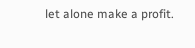let alone make a profit.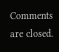Comments are closed.